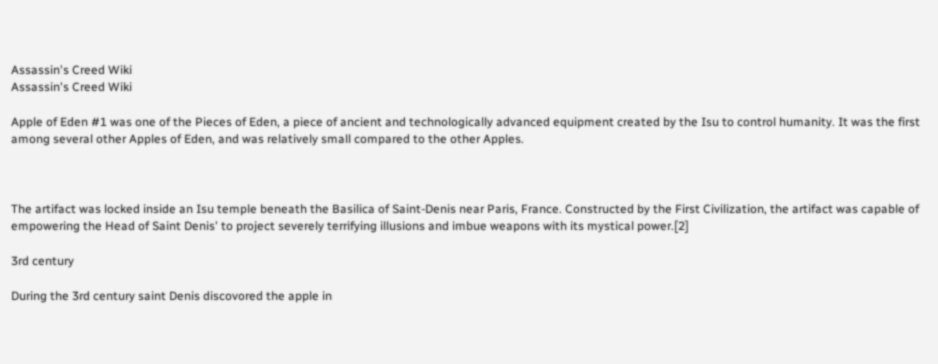Assassin's Creed Wiki
Assassin's Creed Wiki

Apple of Eden #1 was one of the Pieces of Eden, a piece of ancient and technologically advanced equipment created by the Isu to control humanity. It was the first among several other Apples of Eden, and was relatively small compared to the other Apples.



The artifact was locked inside an Isu temple beneath the Basilica of Saint-Denis near Paris, France. Constructed by the First Civilization, the artifact was capable of empowering the Head of Saint Denis' to project severely terrifying illusions and imbue weapons with its mystical power.[2]

3rd century

During the 3rd century saint Denis discovored the apple in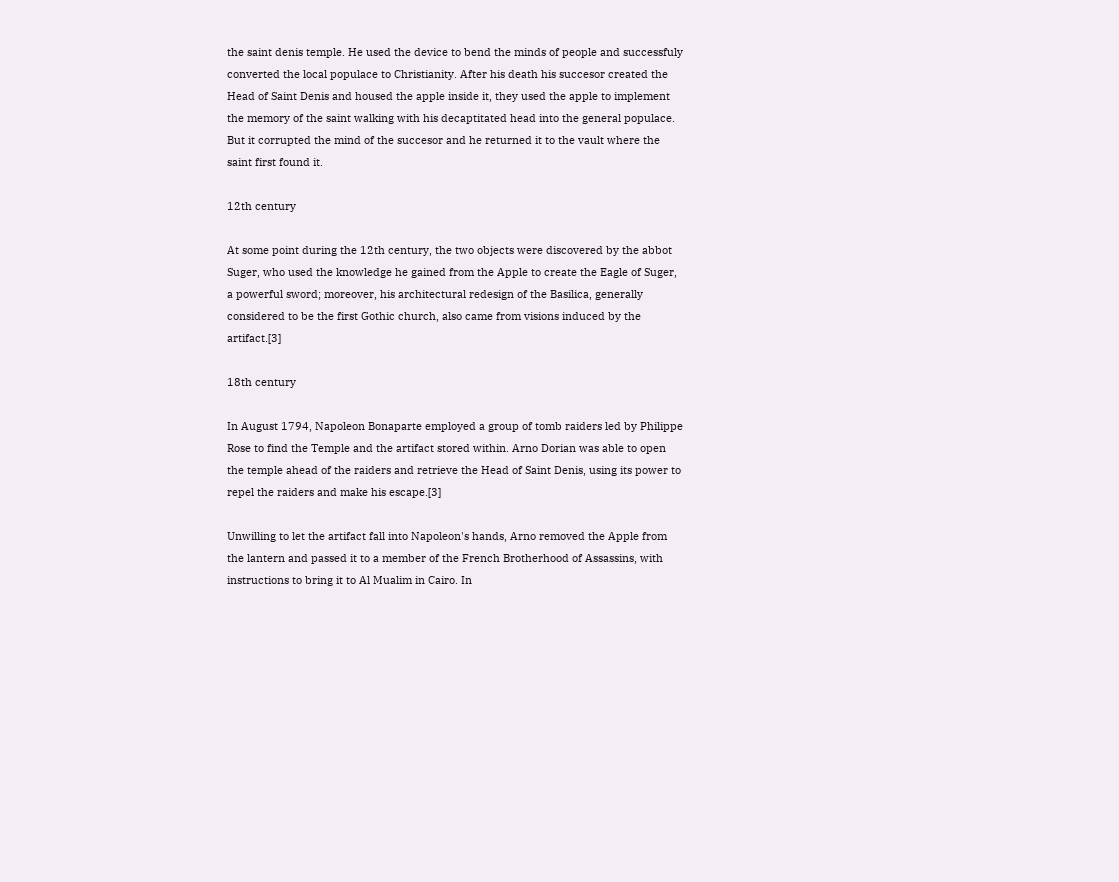the saint denis temple. He used the device to bend the minds of people and successfuly converted the local populace to Christianity. After his death his succesor created the Head of Saint Denis and housed the apple inside it, they used the apple to implement the memory of the saint walking with his decaptitated head into the general populace. But it corrupted the mind of the succesor and he returned it to the vault where the saint first found it.

12th century

At some point during the 12th century, the two objects were discovered by the abbot Suger, who used the knowledge he gained from the Apple to create the Eagle of Suger, a powerful sword; moreover, his architectural redesign of the Basilica, generally considered to be the first Gothic church, also came from visions induced by the artifact.[3]

18th century

In August 1794, Napoleon Bonaparte employed a group of tomb raiders led by Philippe Rose to find the Temple and the artifact stored within. Arno Dorian was able to open the temple ahead of the raiders and retrieve the Head of Saint Denis, using its power to repel the raiders and make his escape.[3]

Unwilling to let the artifact fall into Napoleon's hands, Arno removed the Apple from the lantern and passed it to a member of the French Brotherhood of Assassins, with instructions to bring it to Al Mualim in Cairo. In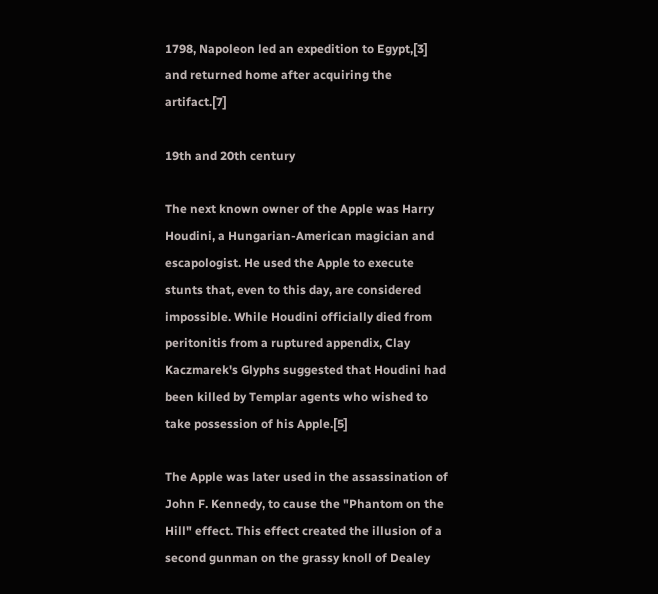1798, Napoleon led an expedition to Egypt,[3] and returned home after acquiring the artifact.[7]

19th and 20th century

The next known owner of the Apple was Harry Houdini, a Hungarian-American magician and escapologist. He used the Apple to execute stunts that, even to this day, are considered impossible. While Houdini officially died from peritonitis from a ruptured appendix, Clay Kaczmarek's Glyphs suggested that Houdini had been killed by Templar agents who wished to take possession of his Apple.[5]

The Apple was later used in the assassination of John F. Kennedy, to cause the "Phantom on the Hill" effect. This effect created the illusion of a second gunman on the grassy knoll of Dealey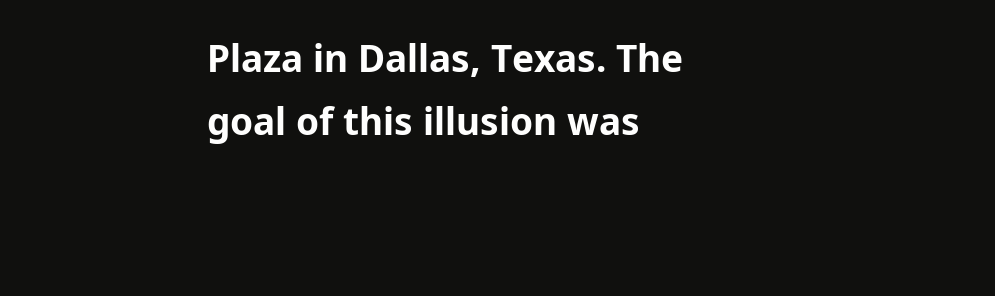Plaza in Dallas, Texas. The goal of this illusion was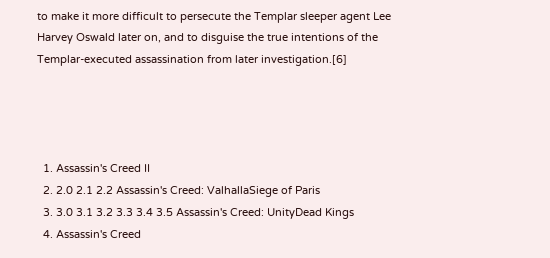to make it more difficult to persecute the Templar sleeper agent Lee Harvey Oswald later on, and to disguise the true intentions of the Templar-executed assassination from later investigation.[6]




  1. Assassin's Creed II
  2. 2.0 2.1 2.2 Assassin's Creed: ValhallaSiege of Paris
  3. 3.0 3.1 3.2 3.3 3.4 3.5 Assassin's Creed: UnityDead Kings
  4. Assassin's Creed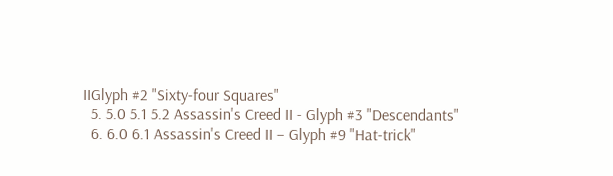IIGlyph #2 "Sixty-four Squares"
  5. 5.0 5.1 5.2 Assassin's Creed II - Glyph #3 "Descendants"
  6. 6.0 6.1 Assassin's Creed II – Glyph #9 "Hat-trick"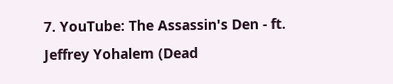7. YouTube: The Assassin's Den - ft. Jeffrey Yohalem (Dead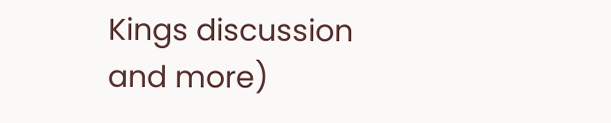Kings discussion and more)